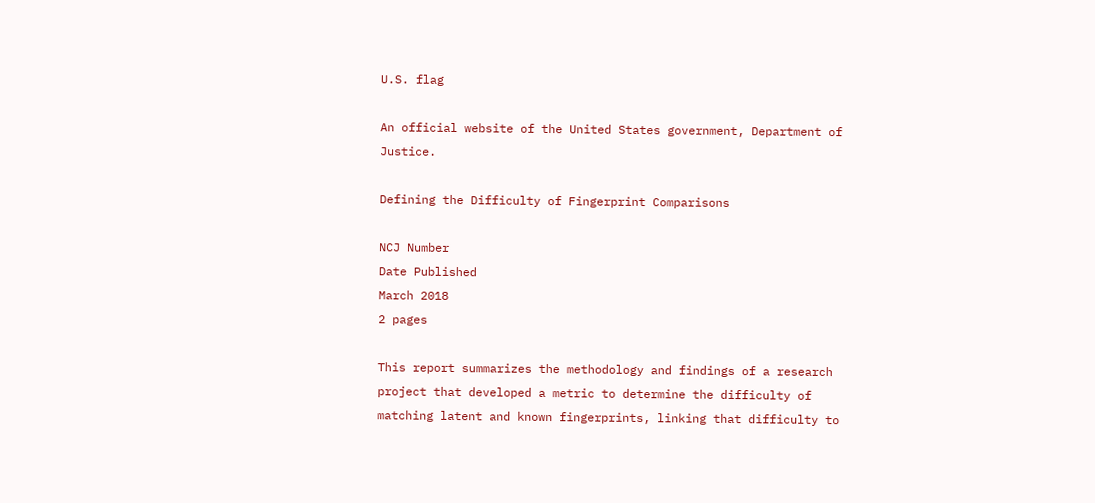U.S. flag

An official website of the United States government, Department of Justice.

Defining the Difficulty of Fingerprint Comparisons

NCJ Number
Date Published
March 2018
2 pages

This report summarizes the methodology and findings of a research project that developed a metric to determine the difficulty of matching latent and known fingerprints, linking that difficulty to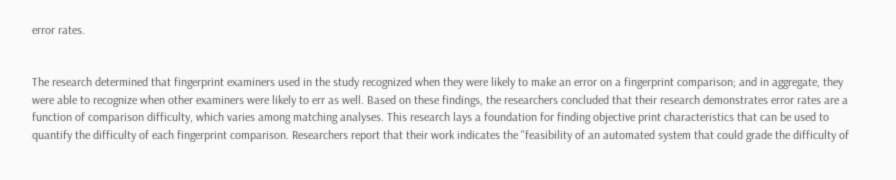error rates.


The research determined that fingerprint examiners used in the study recognized when they were likely to make an error on a fingerprint comparison; and in aggregate, they were able to recognize when other examiners were likely to err as well. Based on these findings, the researchers concluded that their research demonstrates error rates are a function of comparison difficulty, which varies among matching analyses. This research lays a foundation for finding objective print characteristics that can be used to quantify the difficulty of each fingerprint comparison. Researchers report that their work indicates the "feasibility of an automated system that could grade the difficulty of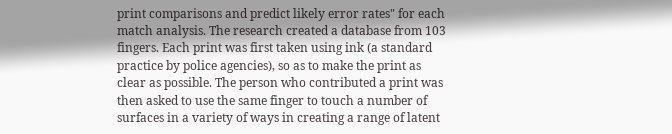print comparisons and predict likely error rates" for each match analysis. The research created a database from 103 fingers. Each print was first taken using ink (a standard practice by police agencies), so as to make the print as clear as possible. The person who contributed a print was then asked to use the same finger to touch a number of surfaces in a variety of ways in creating a range of latent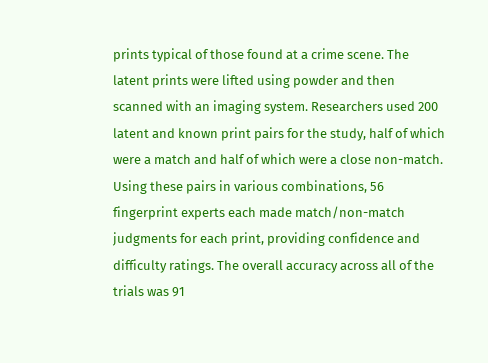prints typical of those found at a crime scene. The latent prints were lifted using powder and then scanned with an imaging system. Researchers used 200 latent and known print pairs for the study, half of which were a match and half of which were a close non-match. Using these pairs in various combinations, 56 fingerprint experts each made match/non-match judgments for each print, providing confidence and difficulty ratings. The overall accuracy across all of the trials was 91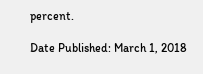percent.

Date Published: March 1, 2018